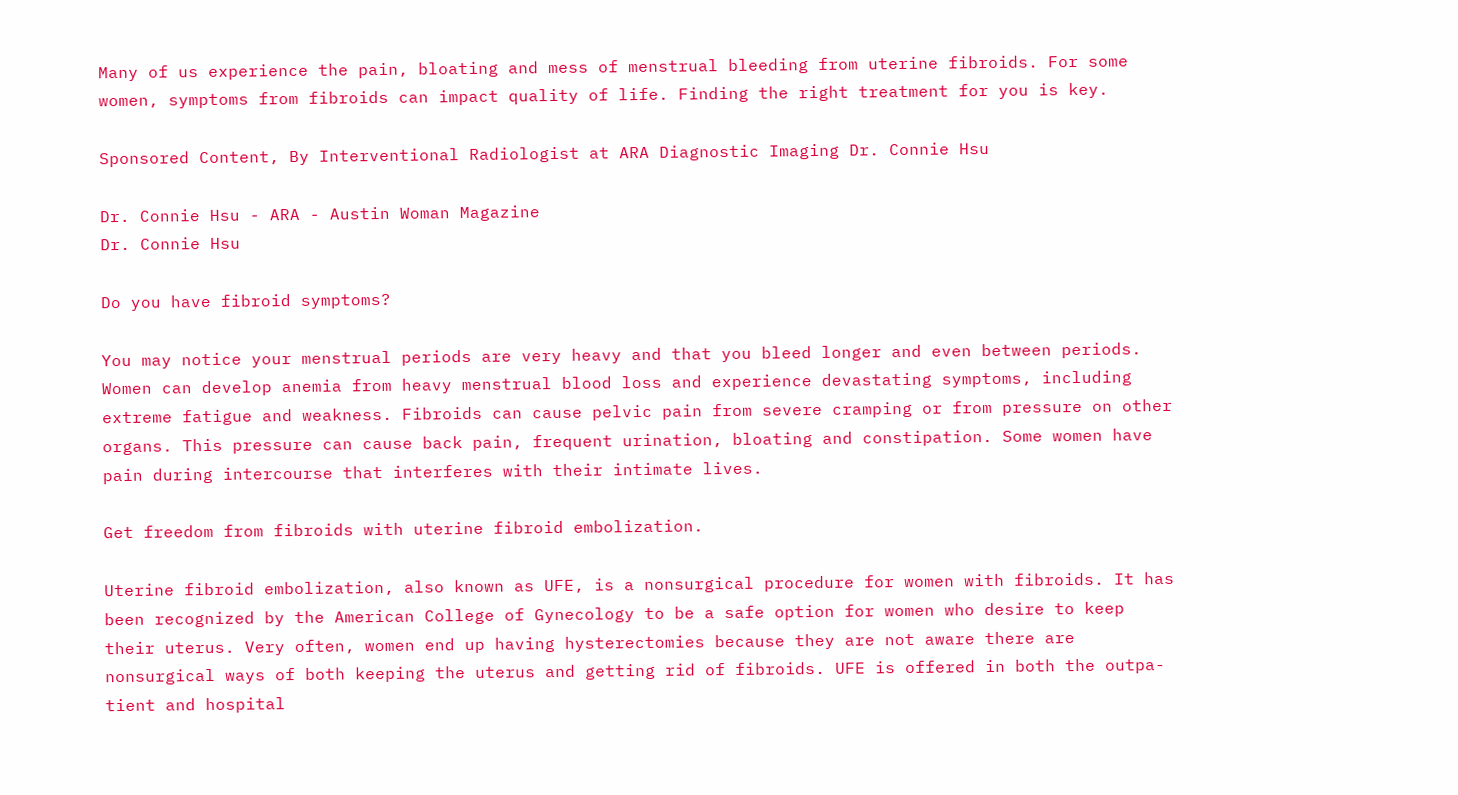Many of us experience the pain, bloating and mess of menstrual bleeding from uterine fibroids. For some women, symptoms from fibroids can impact quality of life. Finding the right treatment for you is key.

Sponsored Content, By Interventional Radiologist at ARA Diagnostic Imaging Dr. Connie Hsu

Dr. Connie Hsu - ARA - Austin Woman Magazine
Dr. Connie Hsu

Do you have fibroid symptoms?

You may notice your menstrual periods are very heavy and that you bleed longer and even between periods. Women can develop anemia from heavy menstrual blood loss and experience devastating symptoms, including extreme fatigue and weakness. Fibroids can cause pelvic pain from severe cramping or from pressure on other organs. This pressure can cause back pain, frequent urination, bloating and constipation. Some women have pain during intercourse that interferes with their intimate lives.

Get freedom from fibroids with uterine fibroid embolization.

Uterine fibroid embolization, also known as UFE, is a nonsurgical procedure for women with fibroids. It has been recognized by the American College of Gynecology to be a safe option for women who desire to keep their uterus. Very often, women end up having hysterectomies because they are not aware there are nonsurgical ways of both keeping the uterus and getting rid of fibroids. UFE is offered in both the outpa- tient and hospital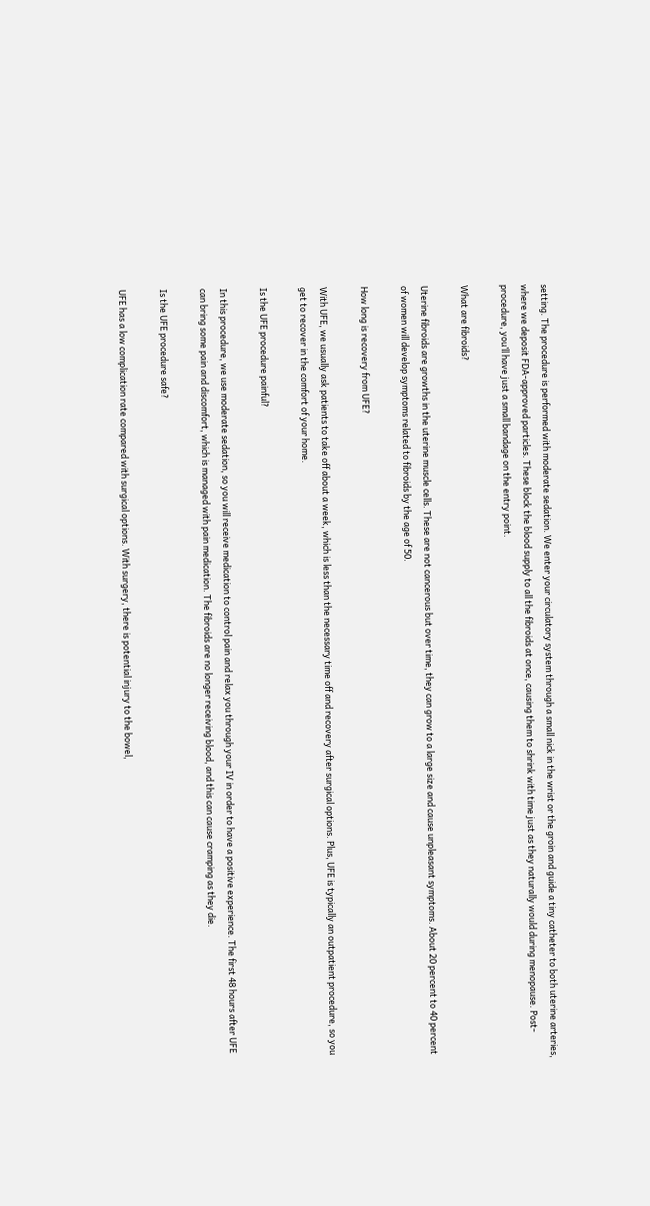setting. The procedure is performed with moderate sedation. We enter your circulatory system through a small nick in the wrist or the groin and guide a tiny catheter to both uterine arteries, where we deposit FDA-approved particles. These block the blood supply to all the fibroids at once, causing them to shrink with time just as they naturally would during menopause. Post-procedure, you’ll have just a small bandage on the entry point.

What are fibroids?

Uterine fibroids are growths in the uterine muscle cells. These are not cancerous but over time, they can grow to a large size and cause unpleasant symptoms. About 20 percent to 40 percent of women will develop symptoms related to fibroids by the age of 50.

How long is recovery from UFE?

With UFE, we usually ask patients to take off about a week, which is less than the necessary time off and recovery after surgical options. Plus, UFE is typically an outpatient procedure, so you get to recover in the comfort of your home.

Is the UFE procedure painful?

In this procedure, we use moderate sedation, so you will receive medication to control pain and relax you through your IV in order to have a positive experience. The first 48 hours after UFE can bring some pain and discomfort, which is managed with pain medication. The fibroids are no longer receiving blood, and this can cause cramping as they die.

Is the UFE procedure safe?

UFE has a low complication rate compared with surgical options. With surgery, there is potential injury to the bowel,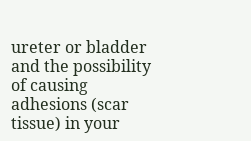ureter or bladder and the possibility of causing adhesions (scar tissue) in your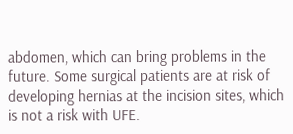abdomen, which can bring problems in the future. Some surgical patients are at risk of developing hernias at the incision sites, which is not a risk with UFE.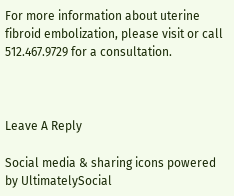For more information about uterine fibroid embolization, please visit or call 512.467.9729 for a consultation.



Leave A Reply

Social media & sharing icons powered by UltimatelySocial